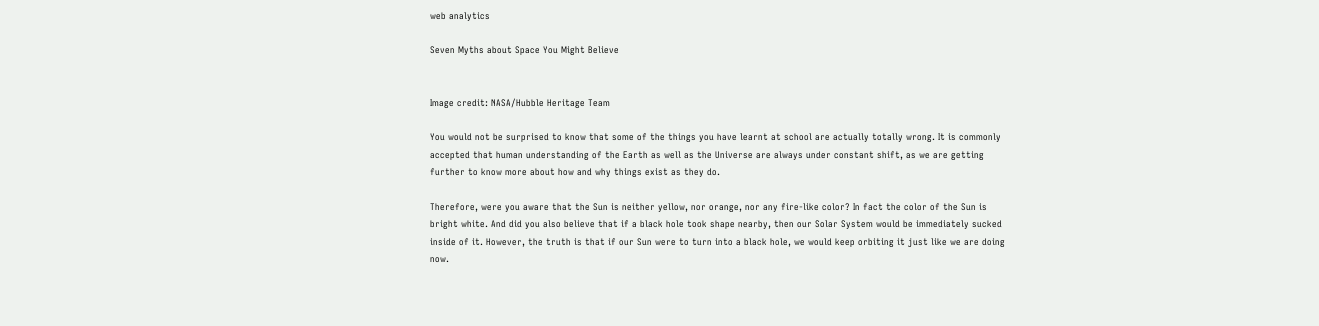web analytics

Seven Myths about Space You Might Believe


Image credit: NASA/Hubble Heritage Team

You would not be surprised to know that some of the things you have learnt at school are actually totally wrong. It is commonly accepted that human understanding of the Earth as well as the Universe are always under constant shift, as we are getting further to know more about how and why things exist as they do.

Therefore, were you aware that the Sun is neither yellow, nor orange, nor any fire-like color? In fact the color of the Sun is bright white. And did you also believe that if a black hole took shape nearby, then our Solar System would be immediately sucked inside of it. However, the truth is that if our Sun were to turn into a black hole, we would keep orbiting it just like we are doing now.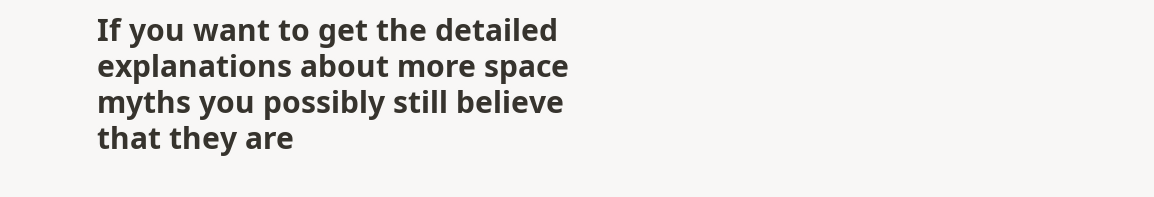If you want to get the detailed explanations about more space myths you possibly still believe that they are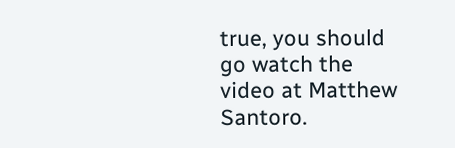true, you should go watch the video at Matthew Santoro.